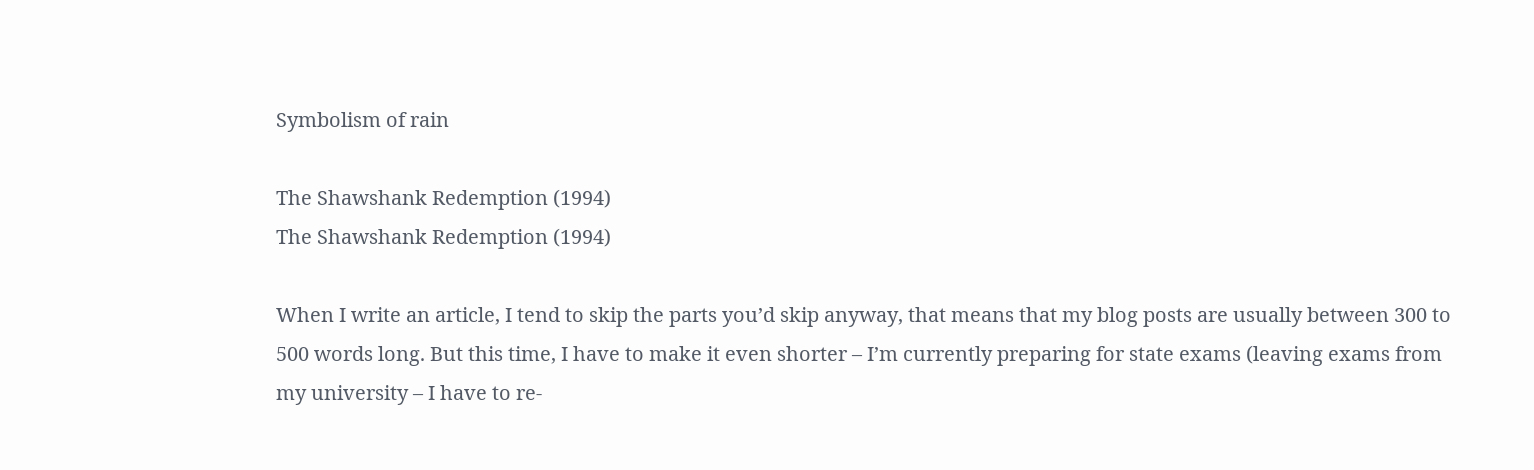Symbolism of rain

The Shawshank Redemption (1994)
The Shawshank Redemption (1994)

When I write an article, I tend to skip the parts you’d skip anyway, that means that my blog posts are usually between 300 to 500 words long. But this time, I have to make it even shorter – I’m currently preparing for state exams (leaving exams from my university – I have to re-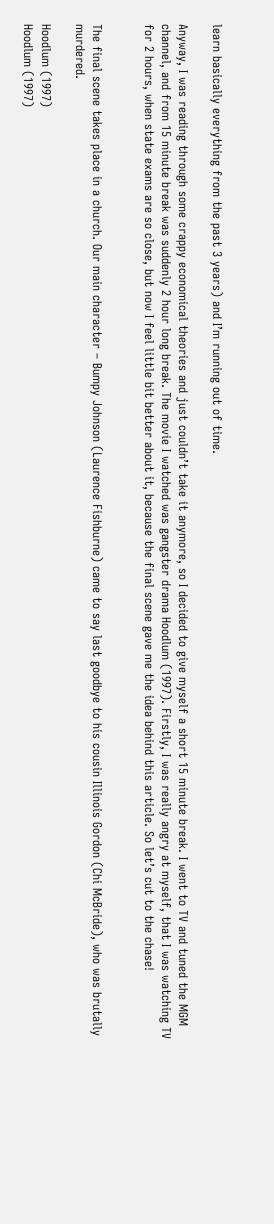learn basically everything from the past 3 years) and I’m running out of time.

Anyway, I was reading through some crappy economical theories and just couldn’t take it anymore, so I decided to give myself a short 15 minute break. I went to TV and tuned the MGM channel, and from 15 minute break was suddenly 2 hour long break. The movie I watched was gangster drama Hoodlum (1997). Firstly, I was really angry at myself, that I was watching TV for 2 hours, when state exams are so close, but now I feel little bit better about it, because the final scene gave me the idea behind this article. So let’s cut to the chase!


The final scene takes place in a church. Our main character – Bumpy Johnson (Laurence Fishburne) came to say last goodbye to his cousin Illinois Gordon (Chi McBride), who was brutally murdered.

Hoodlum (1997)
Hoodlum (1997)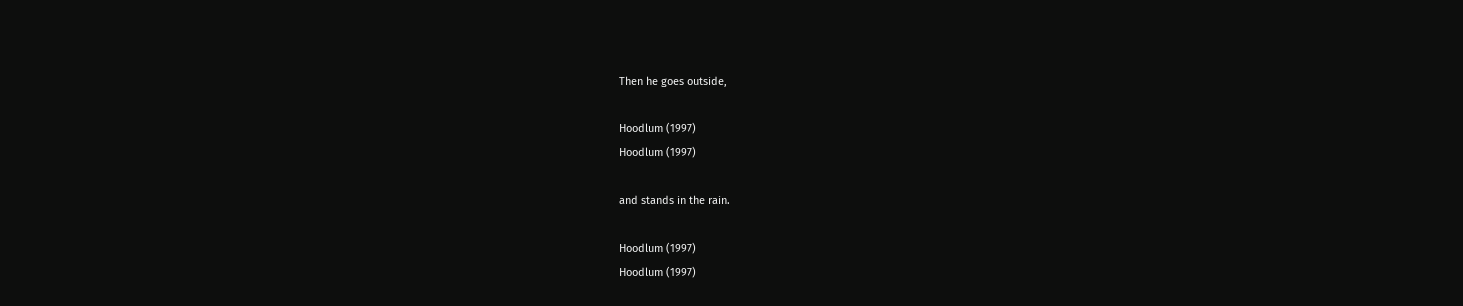Then he goes outside,

Hoodlum (1997)
Hoodlum (1997)

and stands in the rain.

Hoodlum (1997)
Hoodlum (1997)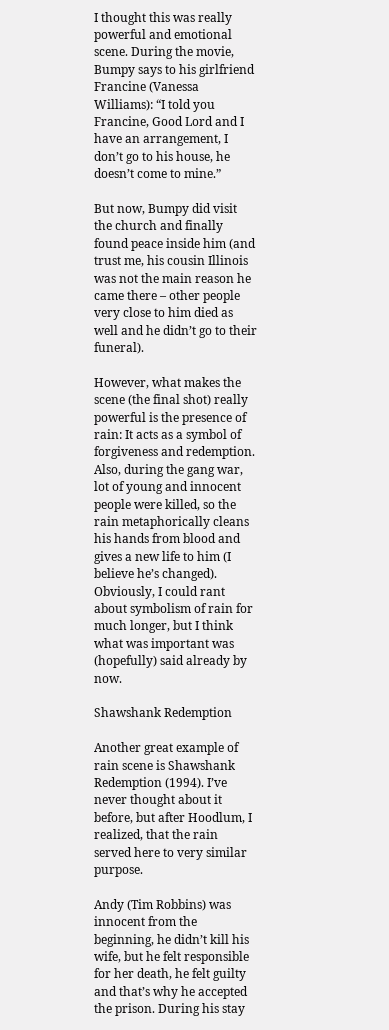I thought this was really powerful and emotional scene. During the movie, Bumpy says to his girlfriend Francine (Vanessa Williams): “I told you Francine, Good Lord and I have an arrangement, I don’t go to his house, he doesn’t come to mine.”

But now, Bumpy did visit the church and finally found peace inside him (and trust me, his cousin Illinois was not the main reason he came there – other people very close to him died as well and he didn’t go to their funeral).

However, what makes the scene (the final shot) really powerful is the presence of rain: It acts as a symbol of forgiveness and redemption. Also, during the gang war, lot of young and innocent people were killed, so the rain metaphorically cleans his hands from blood and gives a new life to him (I believe he’s changed). Obviously, I could rant about symbolism of rain for much longer, but I think what was important was (hopefully) said already by now.

Shawshank Redemption

Another great example of rain scene is Shawshank Redemption (1994). I’ve never thought about it before, but after Hoodlum, I realized, that the rain served here to very similar purpose.

Andy (Tim Robbins) was innocent from the beginning, he didn’t kill his wife, but he felt responsible for her death, he felt guilty and that’s why he accepted the prison. During his stay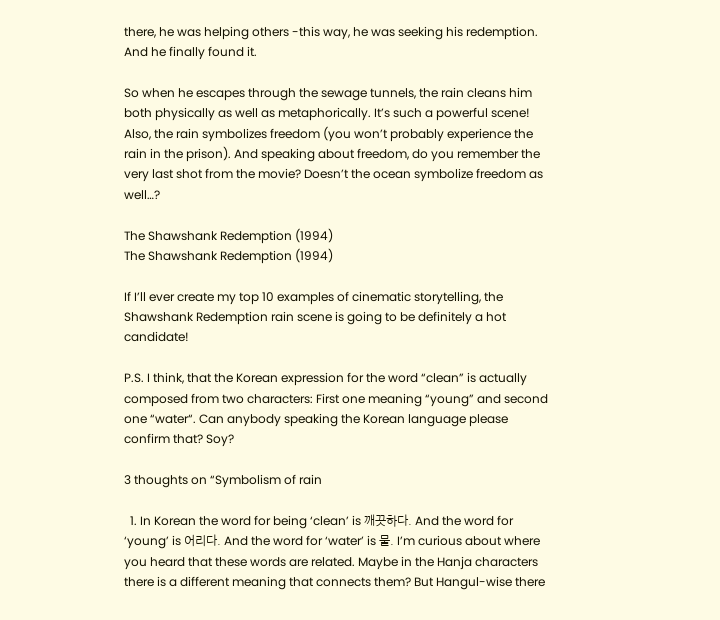there, he was helping others -this way, he was seeking his redemption. And he finally found it.

So when he escapes through the sewage tunnels, the rain cleans him both physically as well as metaphorically. It’s such a powerful scene! Also, the rain symbolizes freedom (you won’t probably experience the rain in the prison). And speaking about freedom, do you remember the very last shot from the movie? Doesn’t the ocean symbolize freedom as well…?

The Shawshank Redemption (1994)
The Shawshank Redemption (1994)

If I’ll ever create my top 10 examples of cinematic storytelling, the Shawshank Redemption rain scene is going to be definitely a hot candidate!

P.S. I think, that the Korean expression for the word “clean” is actually composed from two characters: First one meaning “young” and second one “water“. Can anybody speaking the Korean language please confirm that? Soy?

3 thoughts on “Symbolism of rain

  1. In Korean the word for being ‘clean’ is 깨끗하다. And the word for ‘young’ is 어리다. And the word for ‘water’ is 물. I’m curious about where you heard that these words are related. Maybe in the Hanja characters there is a different meaning that connects them? But Hangul-wise there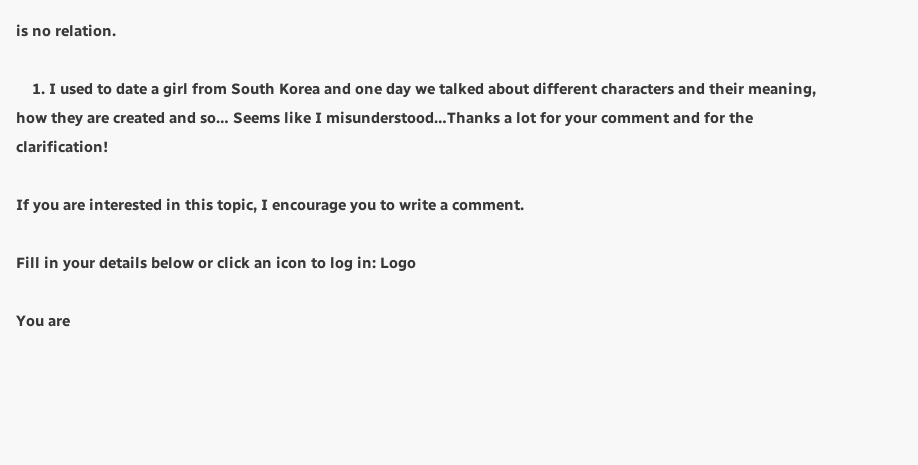is no relation.

    1. I used to date a girl from South Korea and one day we talked about different characters and their meaning, how they are created and so… Seems like I misunderstood…Thanks a lot for your comment and for the clarification!

If you are interested in this topic, I encourage you to write a comment.

Fill in your details below or click an icon to log in: Logo

You are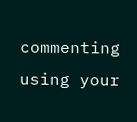commenting using your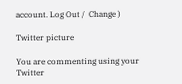account. Log Out /  Change )

Twitter picture

You are commenting using your Twitter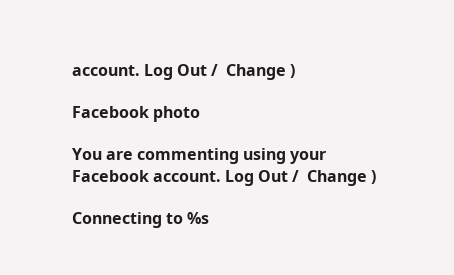account. Log Out /  Change )

Facebook photo

You are commenting using your Facebook account. Log Out /  Change )

Connecting to %s